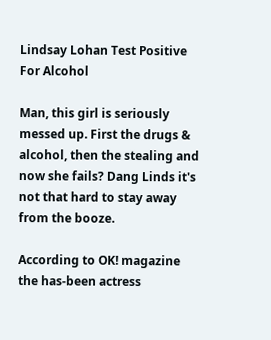Lindsay Lohan Test Positive For Alcohol

Man, this girl is seriously messed up. First the drugs & alcohol, then the stealing and now she fails? Dang Linds it's not that hard to stay away from the booze.

According to OK! magazine the has-been actress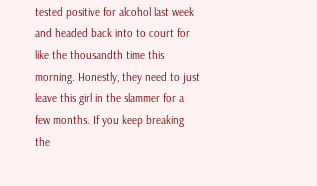tested positive for alcohol last week and headed back into to court for like the thousandth time this morning. Honestly, they need to just leave this girl in the slammer for a few months. If you keep breaking the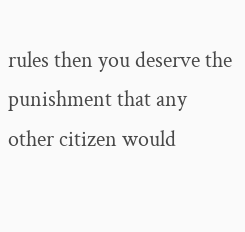rules then you deserve the punishment that any other citizen would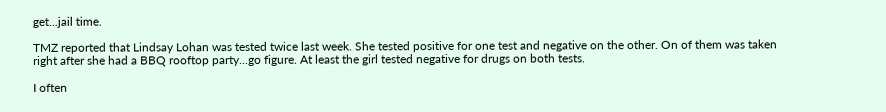get...jail time.

TMZ reported that Lindsay Lohan was tested twice last week. She tested positive for one test and negative on the other. On of them was taken right after she had a BBQ rooftop party...go figure. At least the girl tested negative for drugs on both tests.

I often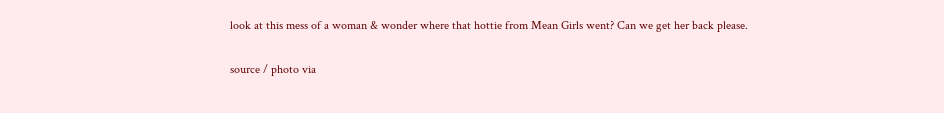look at this mess of a woman & wonder where that hottie from Mean Girls went? Can we get her back please.

source / photo via